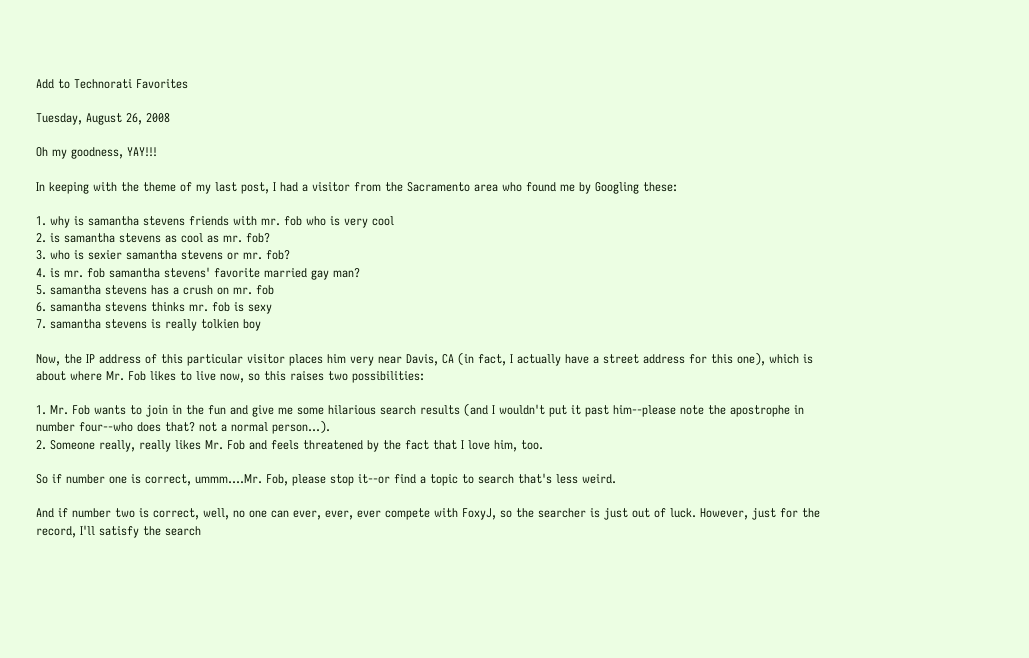Add to Technorati Favorites

Tuesday, August 26, 2008

Oh my goodness, YAY!!!

In keeping with the theme of my last post, I had a visitor from the Sacramento area who found me by Googling these:

1. why is samantha stevens friends with mr. fob who is very cool
2. is samantha stevens as cool as mr. fob?
3. who is sexier samantha stevens or mr. fob?
4. is mr. fob samantha stevens' favorite married gay man?
5. samantha stevens has a crush on mr. fob
6. samantha stevens thinks mr. fob is sexy
7. samantha stevens is really tolkien boy

Now, the IP address of this particular visitor places him very near Davis, CA (in fact, I actually have a street address for this one), which is about where Mr. Fob likes to live now, so this raises two possibilities:

1. Mr. Fob wants to join in the fun and give me some hilarious search results (and I wouldn't put it past him--please note the apostrophe in number four--who does that? not a normal person...).
2. Someone really, really likes Mr. Fob and feels threatened by the fact that I love him, too.

So if number one is correct, ummm....Mr. Fob, please stop it--or find a topic to search that's less weird.

And if number two is correct, well, no one can ever, ever, ever compete with FoxyJ, so the searcher is just out of luck. However, just for the record, I'll satisfy the search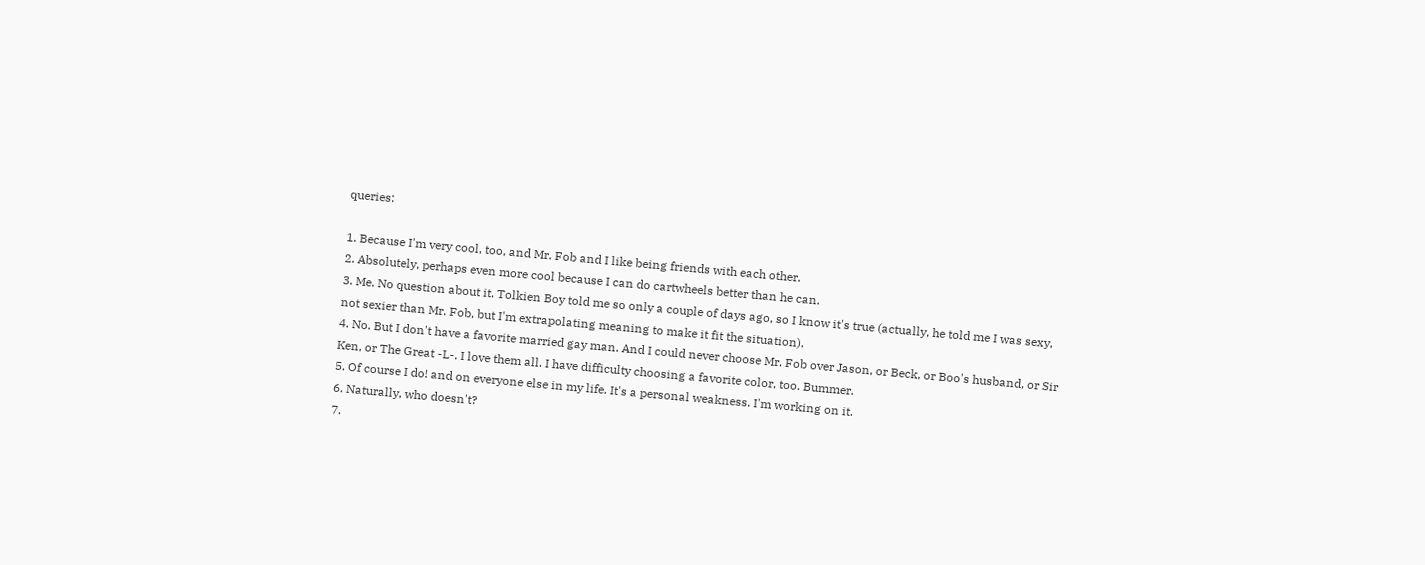queries:

1. Because I'm very cool, too, and Mr. Fob and I like being friends with each other.
2. Absolutely, perhaps even more cool because I can do cartwheels better than he can.
3. Me. No question about it. Tolkien Boy told me so only a couple of days ago, so I know it's true (actually, he told me I was sexy, not sexier than Mr. Fob, but I'm extrapolating meaning to make it fit the situation).
4. No. But I don't have a favorite married gay man. And I could never choose Mr. Fob over Jason, or Beck, or Boo's husband, or Sir Ken, or The Great -L-. I love them all. I have difficulty choosing a favorite color, too. Bummer.
5. Of course I do! and on everyone else in my life. It's a personal weakness. I'm working on it.
6. Naturally, who doesn't?
7.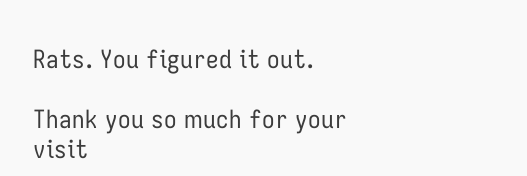Rats. You figured it out.

Thank you so much for your visit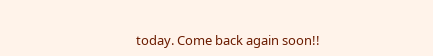today. Come back again soon!!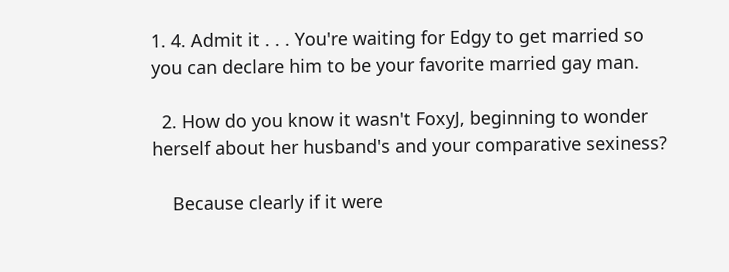1. 4. Admit it . . . You're waiting for Edgy to get married so you can declare him to be your favorite married gay man.

  2. How do you know it wasn't FoxyJ, beginning to wonder herself about her husband's and your comparative sexiness?

    Because clearly if it were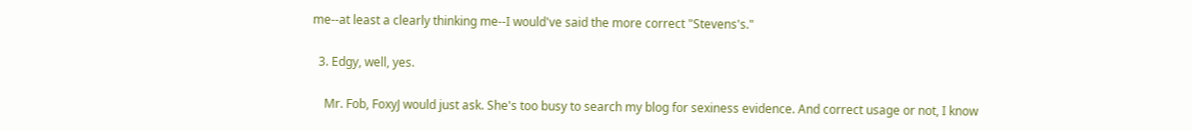me--at least a clearly thinking me--I would've said the more correct "Stevens's."

  3. Edgy, well, yes.

    Mr. Fob, FoxyJ would just ask. She's too busy to search my blog for sexiness evidence. And correct usage or not, I know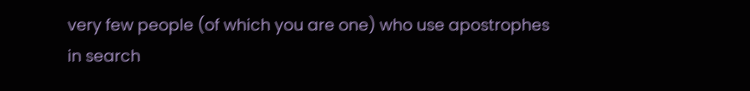very few people (of which you are one) who use apostrophes in search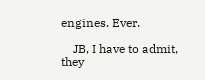engines. Ever.

    JB, I have to admit, they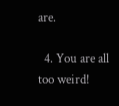are.

  4. You are all too weird!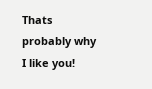Thats probably why I like you!